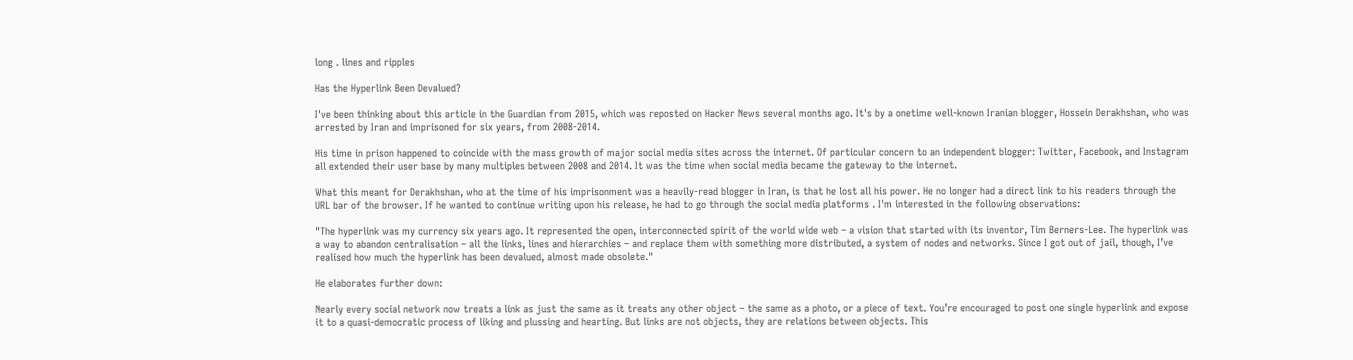long . lines and ripples

Has the Hyperlink Been Devalued?

I've been thinking about this article in the Guardian from 2015, which was reposted on Hacker News several months ago. It's by a onetime well-known Iranian blogger, Hossein Derakhshan, who was arrested by Iran and imprisoned for six years, from 2008-2014.

His time in prison happened to coincide with the mass growth of major social media sites across the internet. Of particular concern to an independent blogger: Twitter, Facebook, and Instagram all extended their user base by many multiples between 2008 and 2014. It was the time when social media became the gateway to the internet.

What this meant for Derakhshan, who at the time of his imprisonment was a heavily-read blogger in Iran, is that he lost all his power. He no longer had a direct link to his readers through the URL bar of the browser. If he wanted to continue writing upon his release, he had to go through the social media platforms . I'm interested in the following observations:

"The hyperlink was my currency six years ago. It represented the open, interconnected spirit of the world wide web – a vision that started with its inventor, Tim Berners-Lee. The hyperlink was a way to abandon centralisation – all the links, lines and hierarchies – and replace them with something more distributed, a system of nodes and networks. Since I got out of jail, though, I’ve realised how much the hyperlink has been devalued, almost made obsolete."

He elaborates further down:

Nearly every social network now treats a link as just the same as it treats any other object – the same as a photo, or a piece of text. You’re encouraged to post one single hyperlink and expose it to a quasi-democratic process of liking and plussing and hearting. But links are not objects, they are relations between objects. This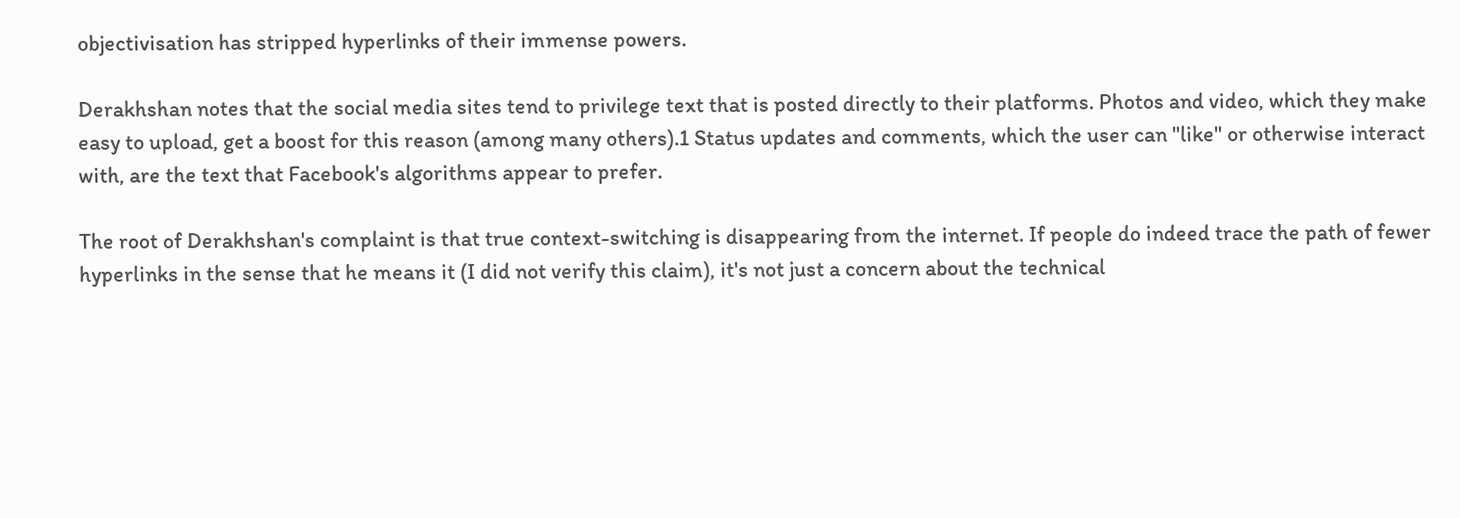objectivisation has stripped hyperlinks of their immense powers.

Derakhshan notes that the social media sites tend to privilege text that is posted directly to their platforms. Photos and video, which they make easy to upload, get a boost for this reason (among many others).1 Status updates and comments, which the user can "like" or otherwise interact with, are the text that Facebook's algorithms appear to prefer.

The root of Derakhshan's complaint is that true context-switching is disappearing from the internet. If people do indeed trace the path of fewer hyperlinks in the sense that he means it (I did not verify this claim), it's not just a concern about the technical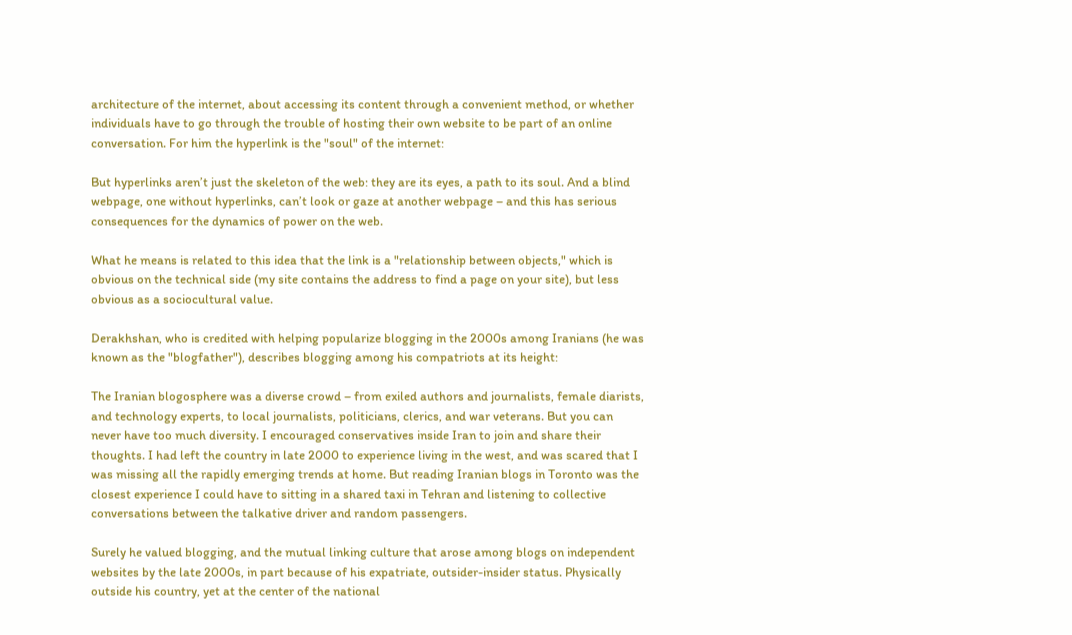architecture of the internet, about accessing its content through a convenient method, or whether individuals have to go through the trouble of hosting their own website to be part of an online conversation. For him the hyperlink is the "soul" of the internet:

But hyperlinks aren’t just the skeleton of the web: they are its eyes, a path to its soul. And a blind webpage, one without hyperlinks, can’t look or gaze at another webpage – and this has serious consequences for the dynamics of power on the web.

What he means is related to this idea that the link is a "relationship between objects," which is obvious on the technical side (my site contains the address to find a page on your site), but less obvious as a sociocultural value.

Derakhshan, who is credited with helping popularize blogging in the 2000s among Iranians (he was known as the "blogfather"), describes blogging among his compatriots at its height:

The Iranian blogosphere was a diverse crowd – from exiled authors and journalists, female diarists, and technology experts, to local journalists, politicians, clerics, and war veterans. But you can never have too much diversity. I encouraged conservatives inside Iran to join and share their thoughts. I had left the country in late 2000 to experience living in the west, and was scared that I was missing all the rapidly emerging trends at home. But reading Iranian blogs in Toronto was the closest experience I could have to sitting in a shared taxi in Tehran and listening to collective conversations between the talkative driver and random passengers.

Surely he valued blogging, and the mutual linking culture that arose among blogs on independent websites by the late 2000s, in part because of his expatriate, outsider-insider status. Physically outside his country, yet at the center of the national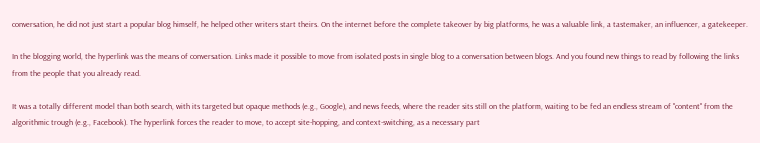conversation, he did not just start a popular blog himself, he helped other writers start theirs. On the internet before the complete takeover by big platforms, he was a valuable link, a tastemaker, an influencer, a gatekeeper.

In the blogging world, the hyperlink was the means of conversation. Links made it possible to move from isolated posts in single blog to a conversation between blogs. And you found new things to read by following the links from the people that you already read.

It was a totally different model than both search, with its targeted but opaque methods (e.g., Google), and news feeds, where the reader sits still on the platform, waiting to be fed an endless stream of "content" from the algorithmic trough (e.g., Facebook). The hyperlink forces the reader to move, to accept site-hopping, and context-switching, as a necessary part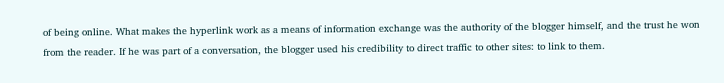of being online. What makes the hyperlink work as a means of information exchange was the authority of the blogger himself, and the trust he won from the reader. If he was part of a conversation, the blogger used his credibility to direct traffic to other sites: to link to them.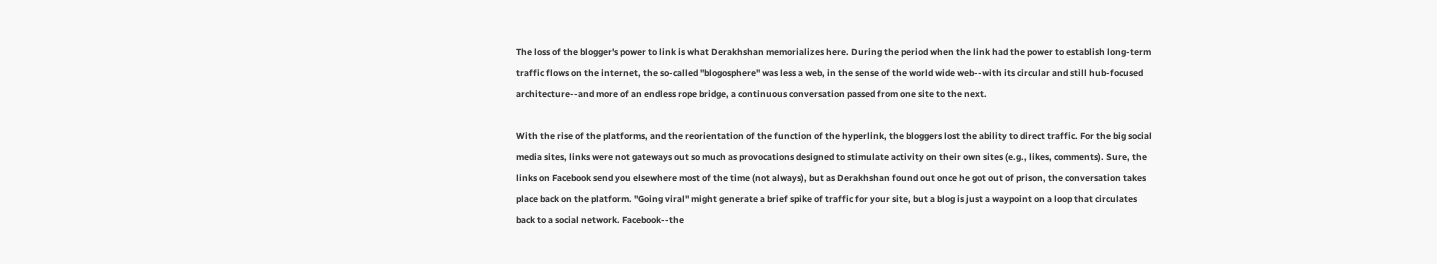The loss of the blogger's power to link is what Derakhshan memorializes here. During the period when the link had the power to establish long-term traffic flows on the internet, the so-called "blogosphere" was less a web, in the sense of the world wide web--with its circular and still hub-focused architecture--and more of an endless rope bridge, a continuous conversation passed from one site to the next.

With the rise of the platforms, and the reorientation of the function of the hyperlink, the bloggers lost the ability to direct traffic. For the big social media sites, links were not gateways out so much as provocations designed to stimulate activity on their own sites (e.g., likes, comments). Sure, the links on Facebook send you elsewhere most of the time (not always), but as Derakhshan found out once he got out of prison, the conversation takes place back on the platform. "Going viral" might generate a brief spike of traffic for your site, but a blog is just a waypoint on a loop that circulates back to a social network. Facebook--the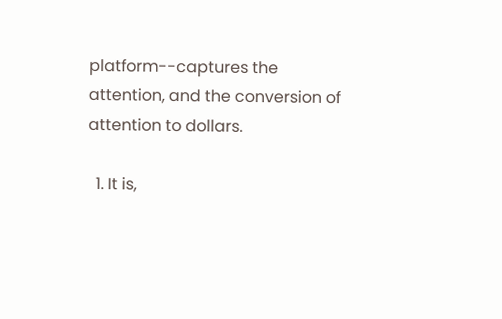platform--captures the attention, and the conversion of attention to dollars.

  1. It is,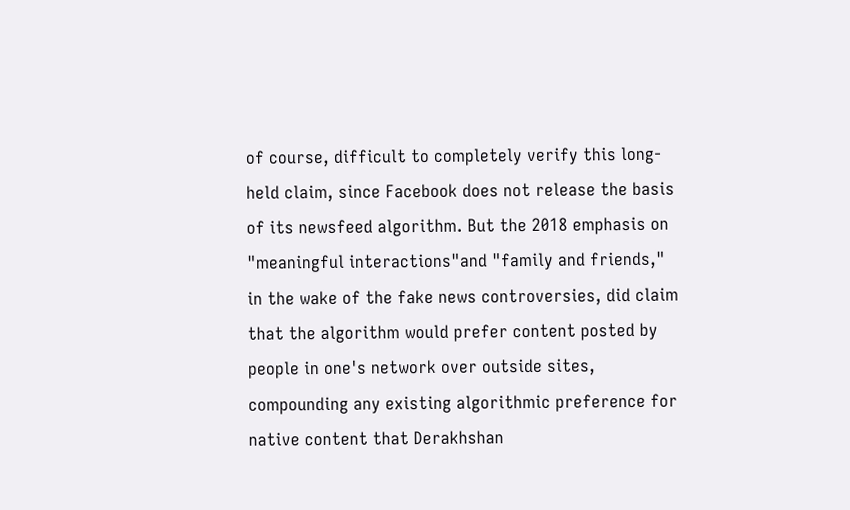of course, difficult to completely verify this long-held claim, since Facebook does not release the basis of its newsfeed algorithm. But the 2018 emphasis on "meaningful interactions"and "family and friends," in the wake of the fake news controversies, did claim that the algorithm would prefer content posted by people in one's network over outside sites, compounding any existing algorithmic preference for native content that Derakhshan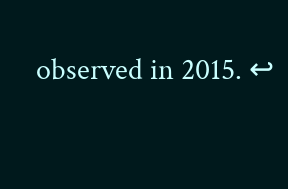observed in 2015. ↩